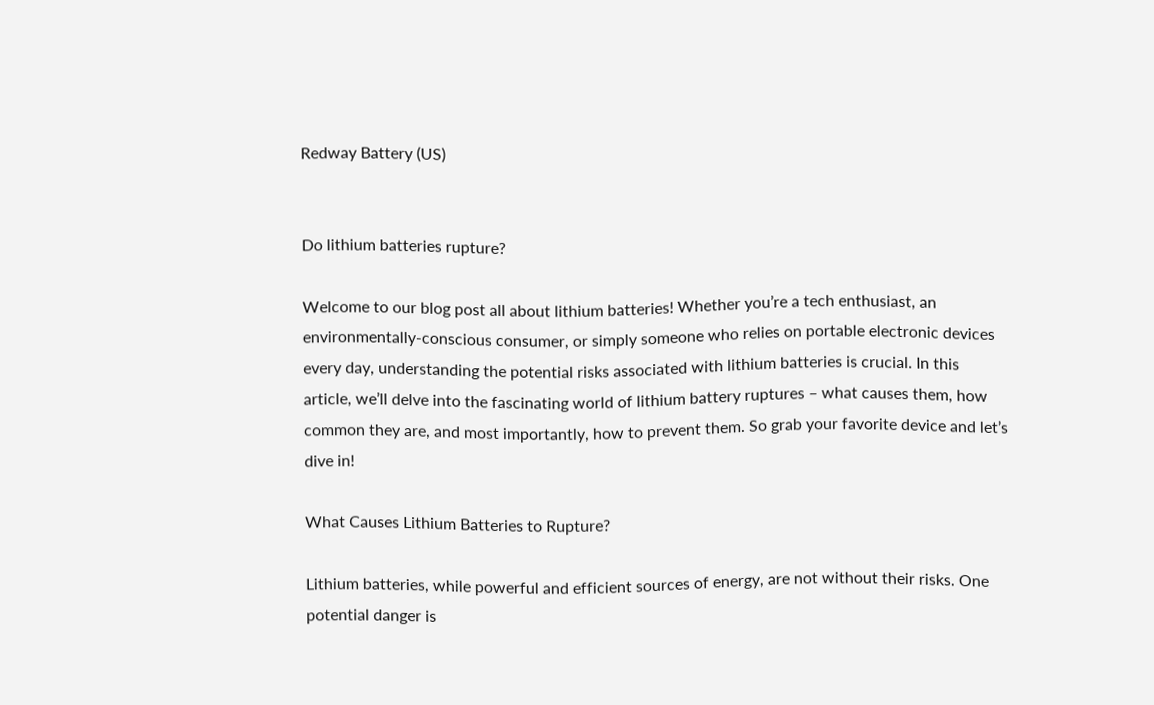Redway Battery (US)


Do lithium batteries rupture?

Welcome to our blog post all about lithium batteries! Whether you’re a tech enthusiast, an environmentally-conscious consumer, or simply someone who relies on portable electronic devices every day, understanding the potential risks associated with lithium batteries is crucial. In this article, we’ll delve into the fascinating world of lithium battery ruptures – what causes them, how common they are, and most importantly, how to prevent them. So grab your favorite device and let’s dive in!

What Causes Lithium Batteries to Rupture?

Lithium batteries, while powerful and efficient sources of energy, are not without their risks. One potential danger is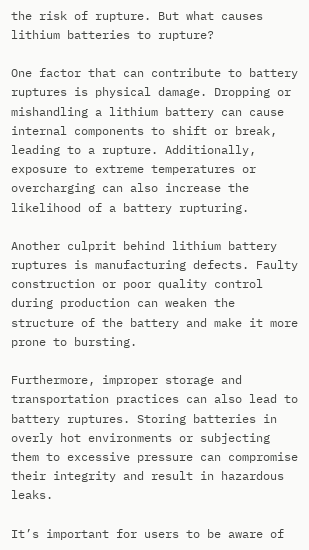the risk of rupture. But what causes lithium batteries to rupture?

One factor that can contribute to battery ruptures is physical damage. Dropping or mishandling a lithium battery can cause internal components to shift or break, leading to a rupture. Additionally, exposure to extreme temperatures or overcharging can also increase the likelihood of a battery rupturing.

Another culprit behind lithium battery ruptures is manufacturing defects. Faulty construction or poor quality control during production can weaken the structure of the battery and make it more prone to bursting.

Furthermore, improper storage and transportation practices can also lead to battery ruptures. Storing batteries in overly hot environments or subjecting them to excessive pressure can compromise their integrity and result in hazardous leaks.

It’s important for users to be aware of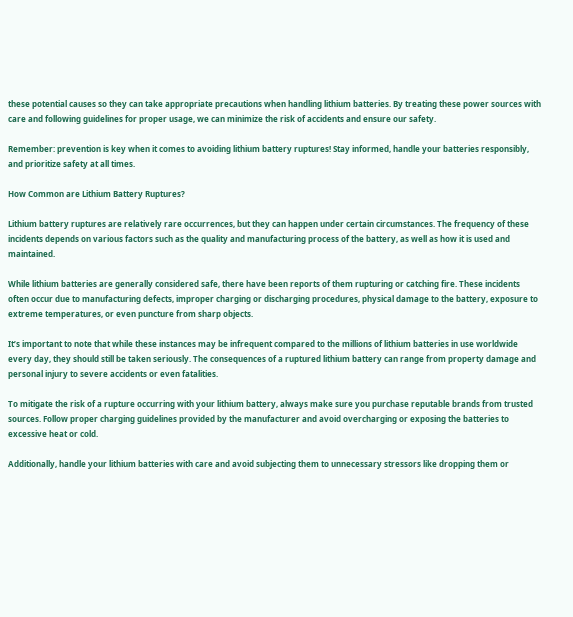these potential causes so they can take appropriate precautions when handling lithium batteries. By treating these power sources with care and following guidelines for proper usage, we can minimize the risk of accidents and ensure our safety.

Remember: prevention is key when it comes to avoiding lithium battery ruptures! Stay informed, handle your batteries responsibly, and prioritize safety at all times.

How Common are Lithium Battery Ruptures?

Lithium battery ruptures are relatively rare occurrences, but they can happen under certain circumstances. The frequency of these incidents depends on various factors such as the quality and manufacturing process of the battery, as well as how it is used and maintained.

While lithium batteries are generally considered safe, there have been reports of them rupturing or catching fire. These incidents often occur due to manufacturing defects, improper charging or discharging procedures, physical damage to the battery, exposure to extreme temperatures, or even puncture from sharp objects.

It’s important to note that while these instances may be infrequent compared to the millions of lithium batteries in use worldwide every day, they should still be taken seriously. The consequences of a ruptured lithium battery can range from property damage and personal injury to severe accidents or even fatalities.

To mitigate the risk of a rupture occurring with your lithium battery, always make sure you purchase reputable brands from trusted sources. Follow proper charging guidelines provided by the manufacturer and avoid overcharging or exposing the batteries to excessive heat or cold.

Additionally, handle your lithium batteries with care and avoid subjecting them to unnecessary stressors like dropping them or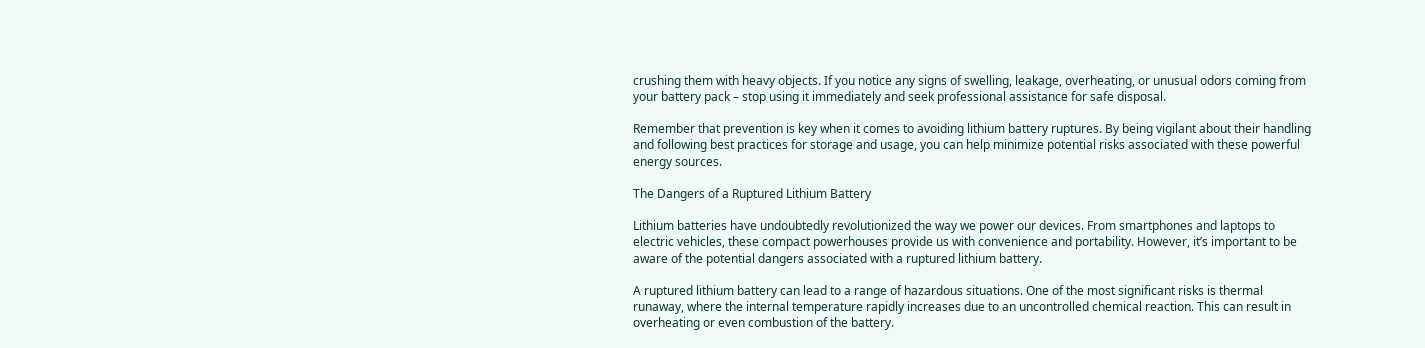crushing them with heavy objects. If you notice any signs of swelling, leakage, overheating, or unusual odors coming from your battery pack – stop using it immediately and seek professional assistance for safe disposal.

Remember that prevention is key when it comes to avoiding lithium battery ruptures. By being vigilant about their handling and following best practices for storage and usage, you can help minimize potential risks associated with these powerful energy sources.

The Dangers of a Ruptured Lithium Battery

Lithium batteries have undoubtedly revolutionized the way we power our devices. From smartphones and laptops to electric vehicles, these compact powerhouses provide us with convenience and portability. However, it’s important to be aware of the potential dangers associated with a ruptured lithium battery.

A ruptured lithium battery can lead to a range of hazardous situations. One of the most significant risks is thermal runaway, where the internal temperature rapidly increases due to an uncontrolled chemical reaction. This can result in overheating or even combustion of the battery.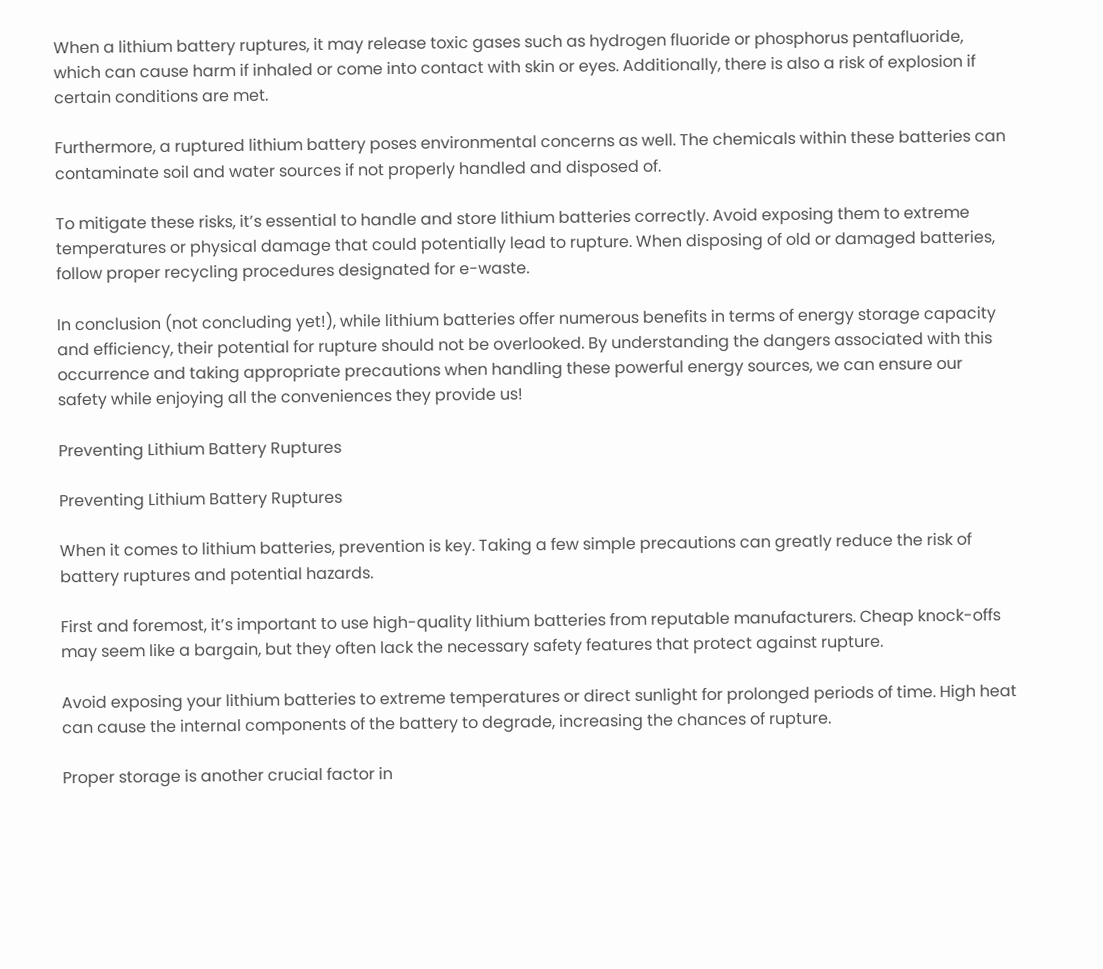When a lithium battery ruptures, it may release toxic gases such as hydrogen fluoride or phosphorus pentafluoride, which can cause harm if inhaled or come into contact with skin or eyes. Additionally, there is also a risk of explosion if certain conditions are met.

Furthermore, a ruptured lithium battery poses environmental concerns as well. The chemicals within these batteries can contaminate soil and water sources if not properly handled and disposed of.

To mitigate these risks, it’s essential to handle and store lithium batteries correctly. Avoid exposing them to extreme temperatures or physical damage that could potentially lead to rupture. When disposing of old or damaged batteries, follow proper recycling procedures designated for e-waste.

In conclusion (not concluding yet!), while lithium batteries offer numerous benefits in terms of energy storage capacity and efficiency, their potential for rupture should not be overlooked. By understanding the dangers associated with this occurrence and taking appropriate precautions when handling these powerful energy sources, we can ensure our safety while enjoying all the conveniences they provide us!

Preventing Lithium Battery Ruptures

Preventing Lithium Battery Ruptures

When it comes to lithium batteries, prevention is key. Taking a few simple precautions can greatly reduce the risk of battery ruptures and potential hazards.

First and foremost, it’s important to use high-quality lithium batteries from reputable manufacturers. Cheap knock-offs may seem like a bargain, but they often lack the necessary safety features that protect against rupture.

Avoid exposing your lithium batteries to extreme temperatures or direct sunlight for prolonged periods of time. High heat can cause the internal components of the battery to degrade, increasing the chances of rupture.

Proper storage is another crucial factor in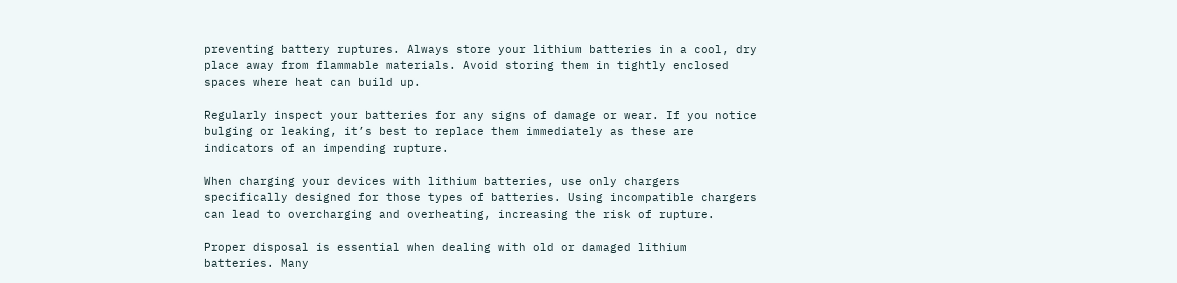preventing battery ruptures. Always store your lithium batteries in a cool, dry place away from flammable materials. Avoid storing them in tightly enclosed spaces where heat can build up.

Regularly inspect your batteries for any signs of damage or wear. If you notice bulging or leaking, it’s best to replace them immediately as these are indicators of an impending rupture.

When charging your devices with lithium batteries, use only chargers specifically designed for those types of batteries. Using incompatible chargers can lead to overcharging and overheating, increasing the risk of rupture.

Proper disposal is essential when dealing with old or damaged lithium batteries. Many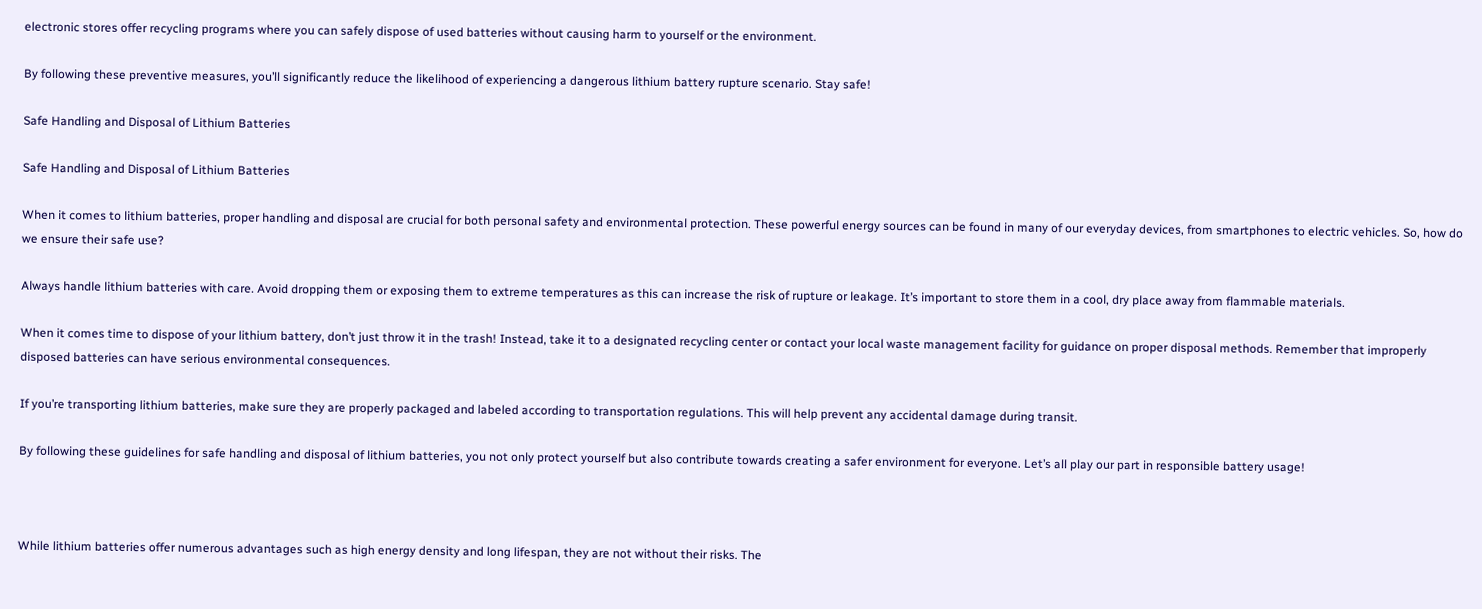electronic stores offer recycling programs where you can safely dispose of used batteries without causing harm to yourself or the environment.

By following these preventive measures, you’ll significantly reduce the likelihood of experiencing a dangerous lithium battery rupture scenario. Stay safe!

Safe Handling and Disposal of Lithium Batteries

Safe Handling and Disposal of Lithium Batteries

When it comes to lithium batteries, proper handling and disposal are crucial for both personal safety and environmental protection. These powerful energy sources can be found in many of our everyday devices, from smartphones to electric vehicles. So, how do we ensure their safe use?

Always handle lithium batteries with care. Avoid dropping them or exposing them to extreme temperatures as this can increase the risk of rupture or leakage. It’s important to store them in a cool, dry place away from flammable materials.

When it comes time to dispose of your lithium battery, don’t just throw it in the trash! Instead, take it to a designated recycling center or contact your local waste management facility for guidance on proper disposal methods. Remember that improperly disposed batteries can have serious environmental consequences.

If you’re transporting lithium batteries, make sure they are properly packaged and labeled according to transportation regulations. This will help prevent any accidental damage during transit.

By following these guidelines for safe handling and disposal of lithium batteries, you not only protect yourself but also contribute towards creating a safer environment for everyone. Let’s all play our part in responsible battery usage!



While lithium batteries offer numerous advantages such as high energy density and long lifespan, they are not without their risks. The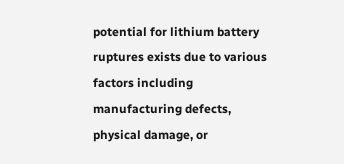potential for lithium battery ruptures exists due to various factors including manufacturing defects, physical damage, or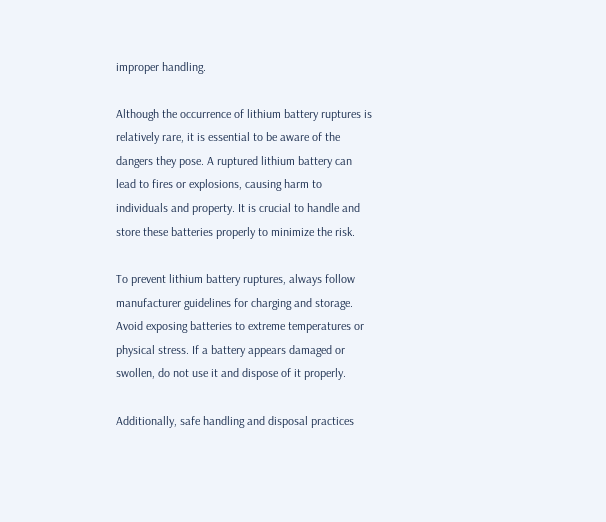improper handling.

Although the occurrence of lithium battery ruptures is relatively rare, it is essential to be aware of the dangers they pose. A ruptured lithium battery can lead to fires or explosions, causing harm to individuals and property. It is crucial to handle and store these batteries properly to minimize the risk.

To prevent lithium battery ruptures, always follow manufacturer guidelines for charging and storage. Avoid exposing batteries to extreme temperatures or physical stress. If a battery appears damaged or swollen, do not use it and dispose of it properly.

Additionally, safe handling and disposal practices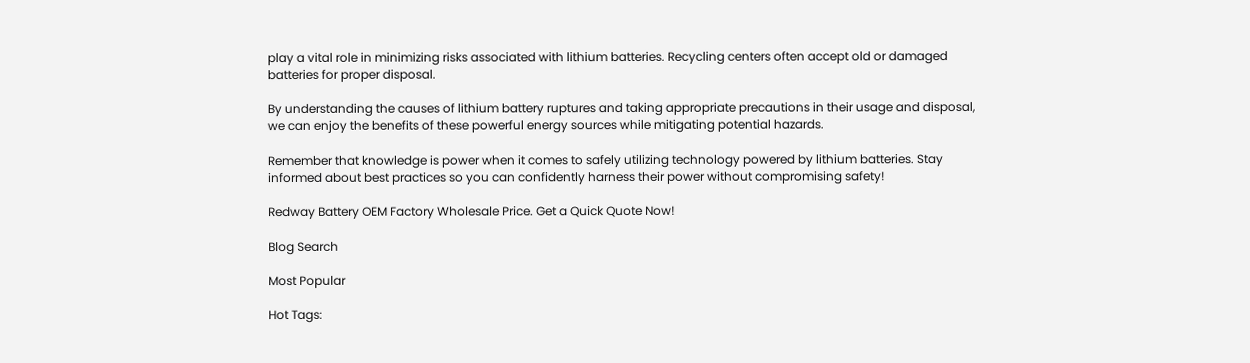play a vital role in minimizing risks associated with lithium batteries. Recycling centers often accept old or damaged batteries for proper disposal.

By understanding the causes of lithium battery ruptures and taking appropriate precautions in their usage and disposal, we can enjoy the benefits of these powerful energy sources while mitigating potential hazards.

Remember that knowledge is power when it comes to safely utilizing technology powered by lithium batteries. Stay informed about best practices so you can confidently harness their power without compromising safety!

Redway Battery OEM Factory Wholesale Price. Get a Quick Quote Now!

Blog Search

Most Popular

Hot Tags: